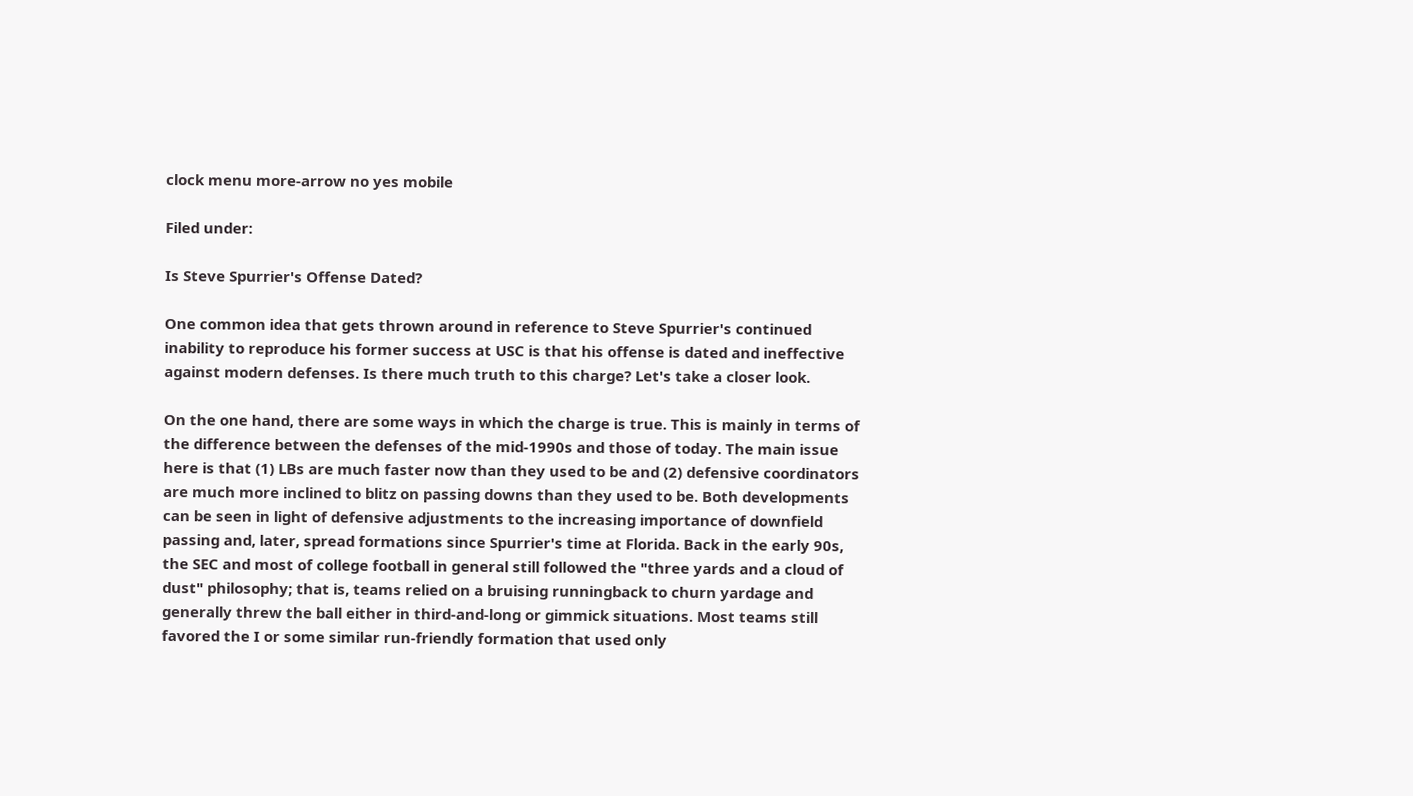clock menu more-arrow no yes mobile

Filed under:

Is Steve Spurrier's Offense Dated?

One common idea that gets thrown around in reference to Steve Spurrier's continued inability to reproduce his former success at USC is that his offense is dated and ineffective against modern defenses. Is there much truth to this charge? Let's take a closer look.

On the one hand, there are some ways in which the charge is true. This is mainly in terms of the difference between the defenses of the mid-1990s and those of today. The main issue here is that (1) LBs are much faster now than they used to be and (2) defensive coordinators are much more inclined to blitz on passing downs than they used to be. Both developments can be seen in light of defensive adjustments to the increasing importance of downfield passing and, later, spread formations since Spurrier's time at Florida. Back in the early 90s, the SEC and most of college football in general still followed the "three yards and a cloud of dust" philosophy; that is, teams relied on a bruising runningback to churn yardage and generally threw the ball either in third-and-long or gimmick situations. Most teams still favored the I or some similar run-friendly formation that used only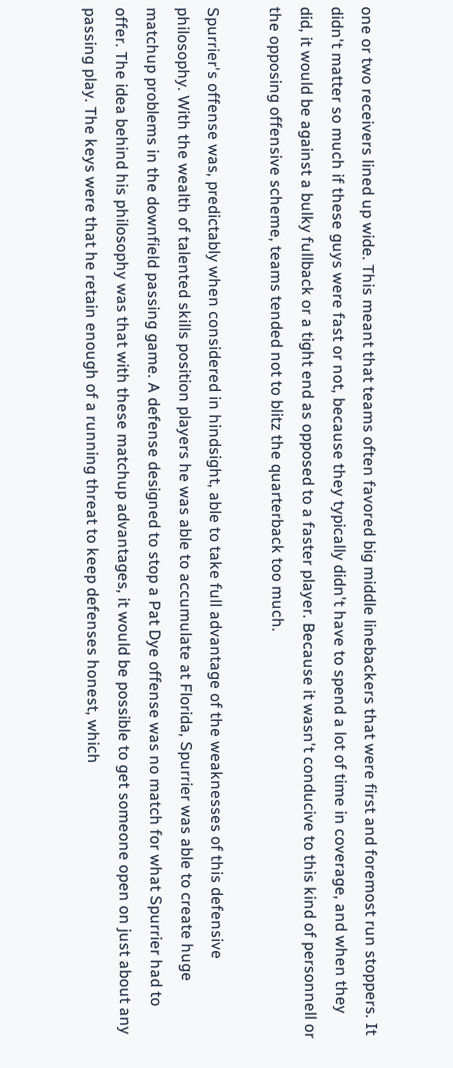one or two receivers lined up wide. This meant that teams often favored big middle linebackers that were first and foremost run stoppers. It didn't matter so much if these guys were fast or not, because they typically didn't have to spend a lot of time in coverage, and when they did, it would be against a bulky fullback or a tight end as opposed to a faster player. Because it wasn't conducive to this kind of personnell or the opposing offensive scheme, teams tended not to blitz the quarterback too much.

Spurrier's offense was, predictably when considered in hindsight, able to take full advantage of the weaknesses of this defensive philosophy. With the wealth of talented skills position players he was able to accumulate at Florida, Spurrier was able to create huge matchup problems in the downfield passing game. A defense designed to stop a Pat Dye offense was no match for what Spurrier had to offer. The idea behind his philosophy was that with these matchup advantages, it would be possible to get someone open on just about any passing play. The keys were that he retain enough of a running threat to keep defenses honest, which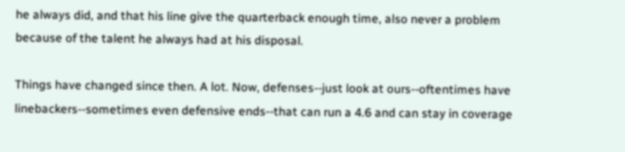he always did, and that his line give the quarterback enough time, also never a problem because of the talent he always had at his disposal.

Things have changed since then. A lot. Now, defenses--just look at ours--oftentimes have linebackers--sometimes even defensive ends--that can run a 4.6 and can stay in coverage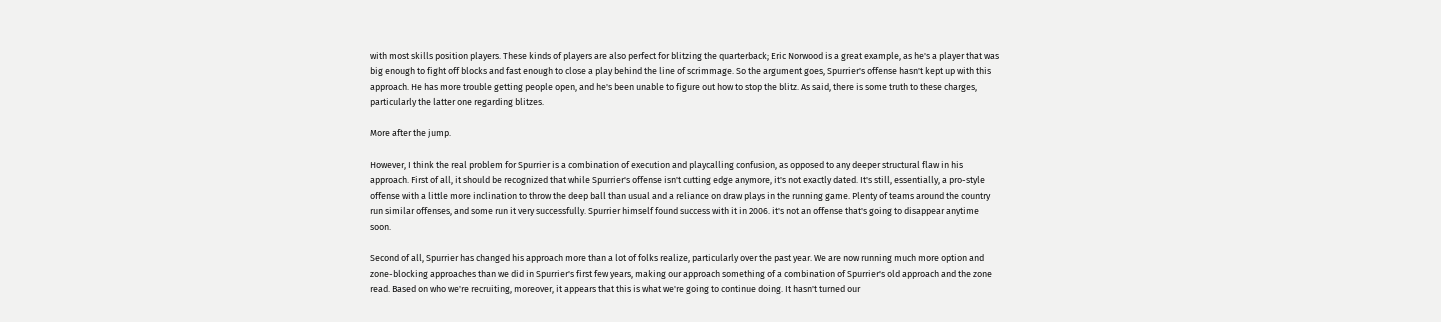with most skills position players. These kinds of players are also perfect for blitzing the quarterback; Eric Norwood is a great example, as he's a player that was big enough to fight off blocks and fast enough to close a play behind the line of scrimmage. So the argument goes, Spurrier's offense hasn't kept up with this approach. He has more trouble getting people open, and he's been unable to figure out how to stop the blitz. As said, there is some truth to these charges, particularly the latter one regarding blitzes.

More after the jump.

However, I think the real problem for Spurrier is a combination of execution and playcalling confusion, as opposed to any deeper structural flaw in his approach. First of all, it should be recognized that while Spurrier's offense isn't cutting edge anymore, it's not exactly dated. It's still, essentially, a pro-style offense with a little more inclination to throw the deep ball than usual and a reliance on draw plays in the running game. Plenty of teams around the country run similar offenses, and some run it very successfully. Spurrier himself found success with it in 2006. it's not an offense that's going to disappear anytime soon.

Second of all, Spurrier has changed his approach more than a lot of folks realize, particularly over the past year. We are now running much more option and zone-blocking approaches than we did in Spurrier's first few years, making our approach something of a combination of Spurrier's old approach and the zone read. Based on who we're recruiting, moreover, it appears that this is what we're going to continue doing. It hasn't turned our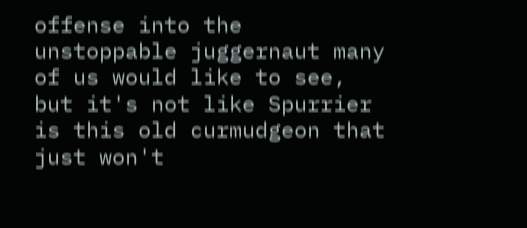offense into the unstoppable juggernaut many of us would like to see, but it's not like Spurrier is this old curmudgeon that just won't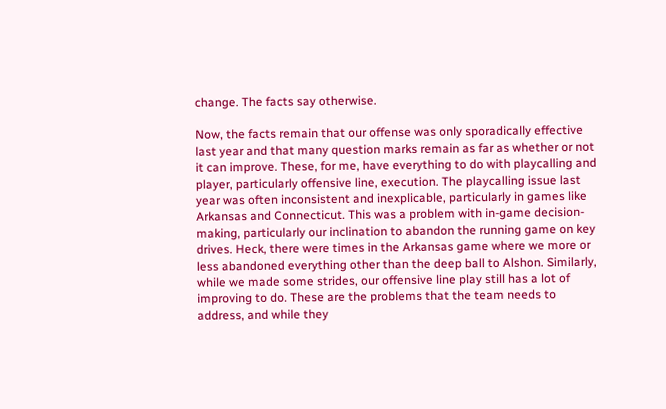change. The facts say otherwise.

Now, the facts remain that our offense was only sporadically effective last year and that many question marks remain as far as whether or not it can improve. These, for me, have everything to do with playcalling and player, particularly offensive line, execution. The playcalling issue last year was often inconsistent and inexplicable, particularly in games like Arkansas and Connecticut. This was a problem with in-game decision-making, particularly our inclination to abandon the running game on key drives. Heck, there were times in the Arkansas game where we more or less abandoned everything other than the deep ball to Alshon. Similarly, while we made some strides, our offensive line play still has a lot of improving to do. These are the problems that the team needs to address, and while they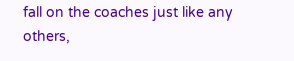fall on the coaches just like any others,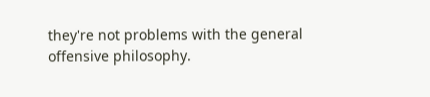they're not problems with the general offensive philosophy.